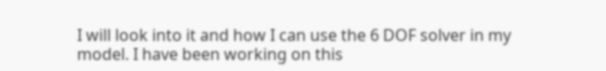I will look into it and how I can use the 6 DOF solver in my model. I have been working on this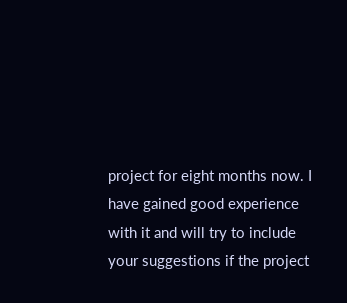project for eight months now. I have gained good experience with it and will try to include your suggestions if the project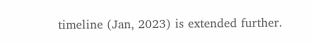timeline (Jan, 2023) is extended further.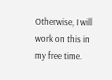Otherwise, I will work on this in my free time.